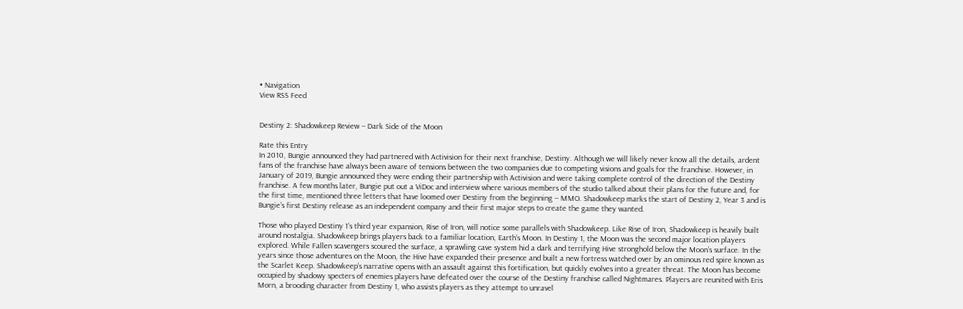• Navigation
View RSS Feed


Destiny 2: Shadowkeep Review -- Dark Side of the Moon

Rate this Entry
In 2010, Bungie announced they had partnered with Activision for their next franchise, Destiny. Although we will likely never know all the details, ardent fans of the franchise have always been aware of tensions between the two companies due to competing visions and goals for the franchise. However, in January of 2019, Bungie announced they were ending their partnership with Activision and were taking complete control of the direction of the Destiny franchise. A few months later, Bungie put out a ViDoc and interview where various members of the studio talked about their plans for the future and, for the first time, mentioned three letters that have loomed over Destiny from the beginning -- MMO. Shadowkeep marks the start of Destiny 2, Year 3 and is Bungie’s first Destiny release as an independent company and their first major steps to create the game they wanted.

Those who played Destiny 1’s third year expansion, Rise of Iron, will notice some parallels with Shadowkeep. Like Rise of Iron, Shadowkeep is heavily built around nostalgia. Shadowkeep brings players back to a familiar location, Earth’s Moon. In Destiny 1, the Moon was the second major location players explored. While Fallen scavengers scoured the surface, a sprawling cave system hid a dark and terrifying Hive stronghold below the Moon’s surface. In the years since those adventures on the Moon, the Hive have expanded their presence and built a new fortress watched over by an ominous red spire known as the Scarlet Keep. Shadowkeep’s narrative opens with an assault against this fortification, but quickly evolves into a greater threat. The Moon has become occupied by shadowy specters of enemies players have defeated over the course of the Destiny franchise called Nightmares. Players are reunited with Eris Morn, a brooding character from Destiny 1, who assists players as they attempt to unravel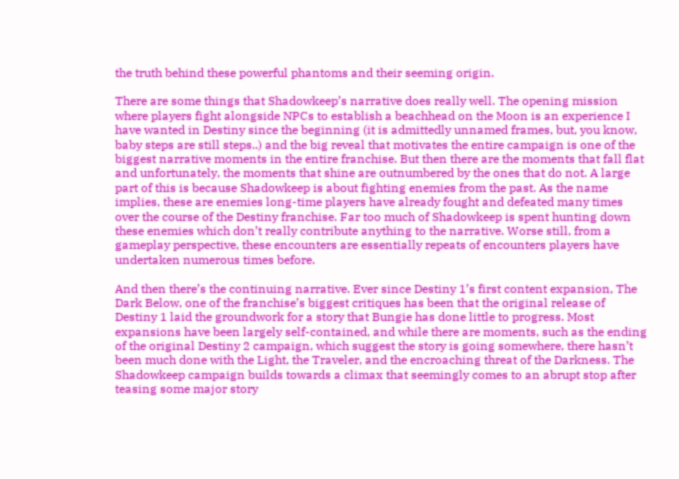the truth behind these powerful phantoms and their seeming origin.

There are some things that Shadowkeep’s narrative does really well. The opening mission where players fight alongside NPCs to establish a beachhead on the Moon is an experience I have wanted in Destiny since the beginning (it is admittedly unnamed frames, but, you know, baby steps are still steps..) and the big reveal that motivates the entire campaign is one of the biggest narrative moments in the entire franchise. But then there are the moments that fall flat and unfortunately, the moments that shine are outnumbered by the ones that do not. A large part of this is because Shadowkeep is about fighting enemies from the past. As the name implies, these are enemies long-time players have already fought and defeated many times over the course of the Destiny franchise. Far too much of Shadowkeep is spent hunting down these enemies which don’t really contribute anything to the narrative. Worse still, from a gameplay perspective, these encounters are essentially repeats of encounters players have undertaken numerous times before.

And then there’s the continuing narrative. Ever since Destiny 1’s first content expansion, The Dark Below, one of the franchise’s biggest critiques has been that the original release of Destiny 1 laid the groundwork for a story that Bungie has done little to progress. Most expansions have been largely self-contained, and while there are moments, such as the ending of the original Destiny 2 campaign, which suggest the story is going somewhere, there hasn’t been much done with the Light, the Traveler, and the encroaching threat of the Darkness. The Shadowkeep campaign builds towards a climax that seemingly comes to an abrupt stop after teasing some major story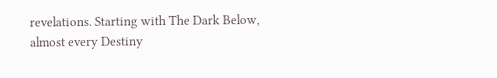revelations. Starting with The Dark Below, almost every Destiny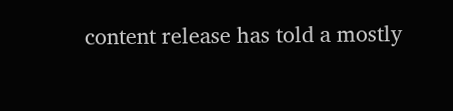content release has told a mostly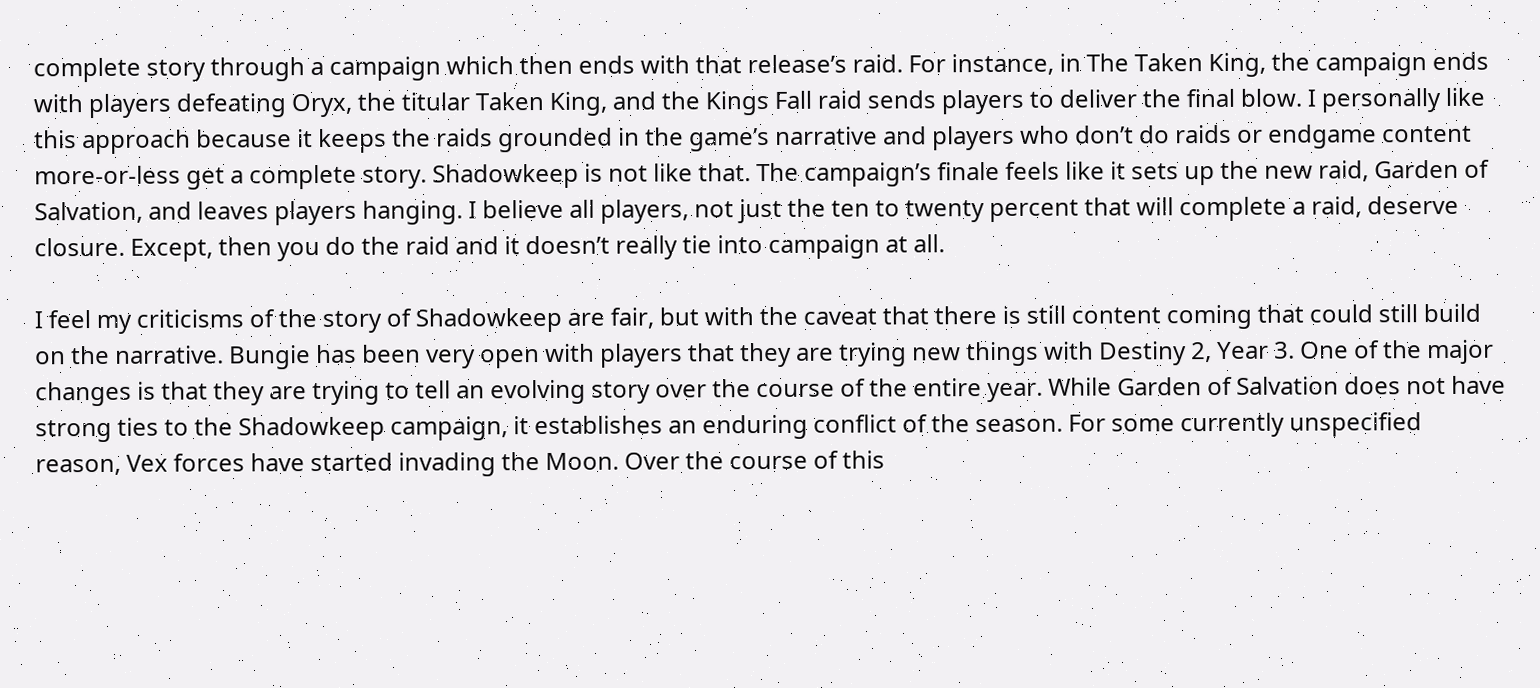complete story through a campaign which then ends with that release’s raid. For instance, in The Taken King, the campaign ends with players defeating Oryx, the titular Taken King, and the Kings Fall raid sends players to deliver the final blow. I personally like this approach because it keeps the raids grounded in the game’s narrative and players who don’t do raids or endgame content more-or-less get a complete story. Shadowkeep is not like that. The campaign’s finale feels like it sets up the new raid, Garden of Salvation, and leaves players hanging. I believe all players, not just the ten to twenty percent that will complete a raid, deserve closure. Except, then you do the raid and it doesn’t really tie into campaign at all.

I feel my criticisms of the story of Shadowkeep are fair, but with the caveat that there is still content coming that could still build on the narrative. Bungie has been very open with players that they are trying new things with Destiny 2, Year 3. One of the major changes is that they are trying to tell an evolving story over the course of the entire year. While Garden of Salvation does not have strong ties to the Shadowkeep campaign, it establishes an enduring conflict of the season. For some currently unspecified reason, Vex forces have started invading the Moon. Over the course of this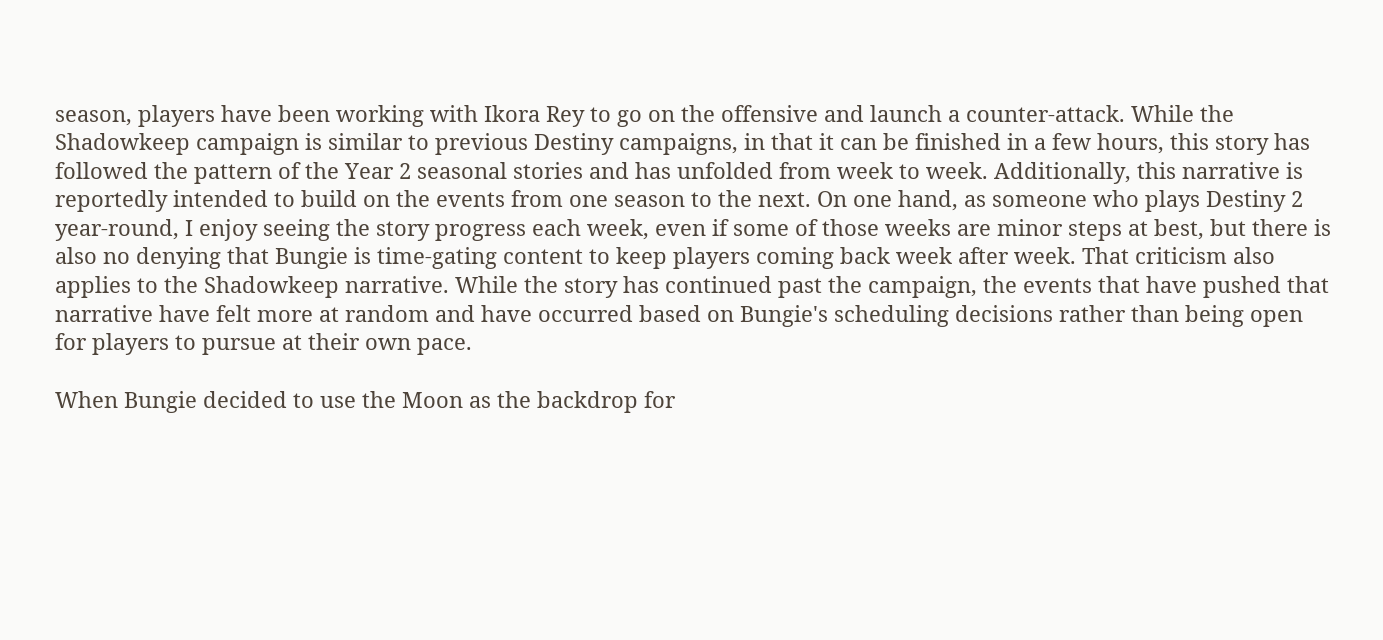season, players have been working with Ikora Rey to go on the offensive and launch a counter-attack. While the Shadowkeep campaign is similar to previous Destiny campaigns, in that it can be finished in a few hours, this story has followed the pattern of the Year 2 seasonal stories and has unfolded from week to week. Additionally, this narrative is reportedly intended to build on the events from one season to the next. On one hand, as someone who plays Destiny 2 year-round, I enjoy seeing the story progress each week, even if some of those weeks are minor steps at best, but there is also no denying that Bungie is time-gating content to keep players coming back week after week. That criticism also applies to the Shadowkeep narrative. While the story has continued past the campaign, the events that have pushed that narrative have felt more at random and have occurred based on Bungie's scheduling decisions rather than being open for players to pursue at their own pace.

When Bungie decided to use the Moon as the backdrop for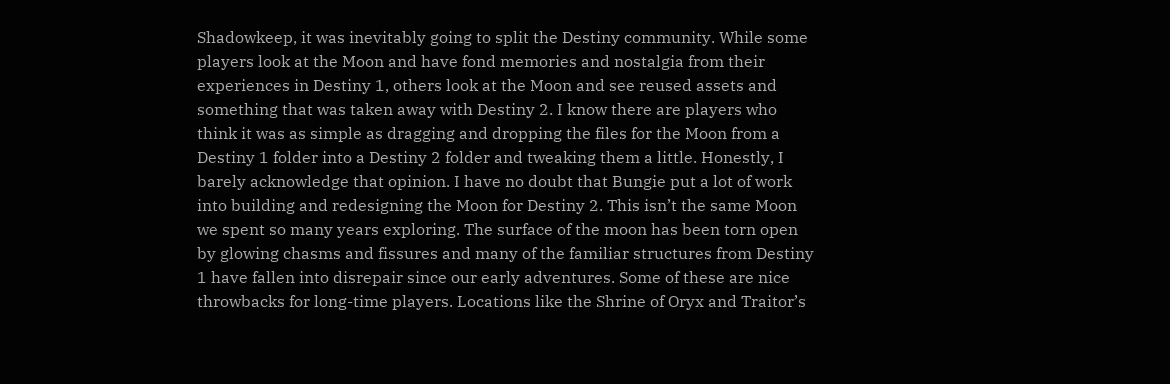Shadowkeep, it was inevitably going to split the Destiny community. While some players look at the Moon and have fond memories and nostalgia from their experiences in Destiny 1, others look at the Moon and see reused assets and something that was taken away with Destiny 2. I know there are players who think it was as simple as dragging and dropping the files for the Moon from a Destiny 1 folder into a Destiny 2 folder and tweaking them a little. Honestly, I barely acknowledge that opinion. I have no doubt that Bungie put a lot of work into building and redesigning the Moon for Destiny 2. This isn’t the same Moon we spent so many years exploring. The surface of the moon has been torn open by glowing chasms and fissures and many of the familiar structures from Destiny 1 have fallen into disrepair since our early adventures. Some of these are nice throwbacks for long-time players. Locations like the Shrine of Oryx and Traitor’s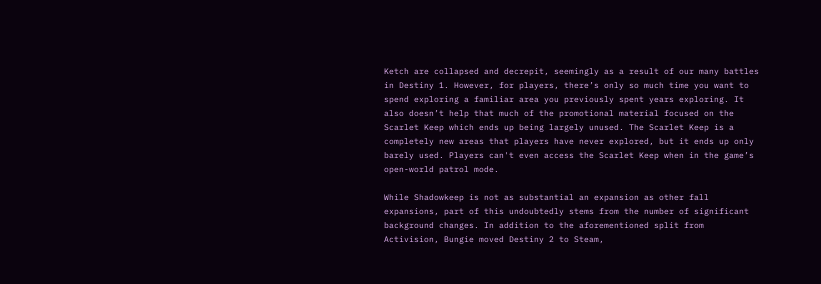Ketch are collapsed and decrepit, seemingly as a result of our many battles in Destiny 1. However, for players, there’s only so much time you want to spend exploring a familiar area you previously spent years exploring. It also doesn’t help that much of the promotional material focused on the Scarlet Keep which ends up being largely unused. The Scarlet Keep is a completely new areas that players have never explored, but it ends up only barely used. Players can't even access the Scarlet Keep when in the game’s open-world patrol mode.

While Shadowkeep is not as substantial an expansion as other fall expansions, part of this undoubtedly stems from the number of significant background changes. In addition to the aforementioned split from Activision, Bungie moved Destiny 2 to Steam,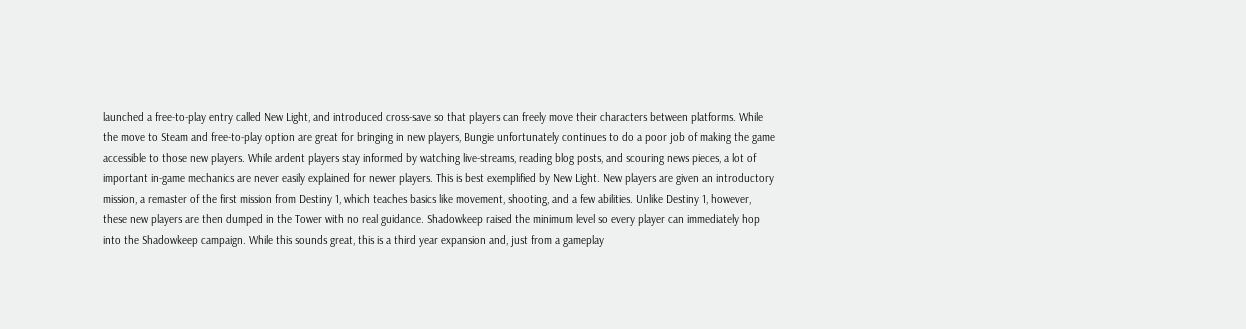launched a free-to-play entry called New Light, and introduced cross-save so that players can freely move their characters between platforms. While the move to Steam and free-to-play option are great for bringing in new players, Bungie unfortunately continues to do a poor job of making the game accessible to those new players. While ardent players stay informed by watching live-streams, reading blog posts, and scouring news pieces, a lot of important in-game mechanics are never easily explained for newer players. This is best exemplified by New Light. New players are given an introductory mission, a remaster of the first mission from Destiny 1, which teaches basics like movement, shooting, and a few abilities. Unlike Destiny 1, however, these new players are then dumped in the Tower with no real guidance. Shadowkeep raised the minimum level so every player can immediately hop into the Shadowkeep campaign. While this sounds great, this is a third year expansion and, just from a gameplay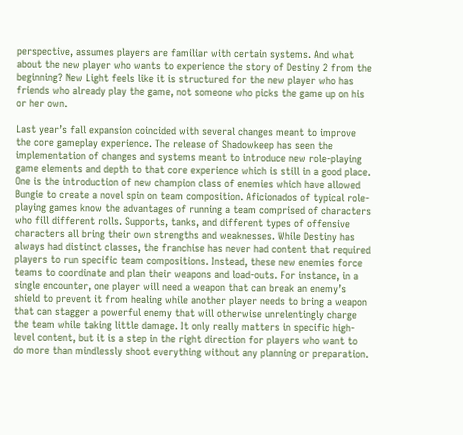perspective, assumes players are familiar with certain systems. And what about the new player who wants to experience the story of Destiny 2 from the beginning? New Light feels like it is structured for the new player who has friends who already play the game, not someone who picks the game up on his or her own.

Last year’s fall expansion coincided with several changes meant to improve the core gameplay experience. The release of Shadowkeep has seen the implementation of changes and systems meant to introduce new role-playing game elements and depth to that core experience which is still in a good place. One is the introduction of new champion class of enemies which have allowed Bungie to create a novel spin on team composition. Aficionados of typical role-playing games know the advantages of running a team comprised of characters who fill different rolls. Supports, tanks, and different types of offensive characters all bring their own strengths and weaknesses. While Destiny has always had distinct classes, the franchise has never had content that required players to run specific team compositions. Instead, these new enemies force teams to coordinate and plan their weapons and load-outs. For instance, in a single encounter, one player will need a weapon that can break an enemy’s shield to prevent it from healing while another player needs to bring a weapon that can stagger a powerful enemy that will otherwise unrelentingly charge the team while taking little damage. It only really matters in specific high-level content, but it is a step in the right direction for players who want to do more than mindlessly shoot everything without any planning or preparation.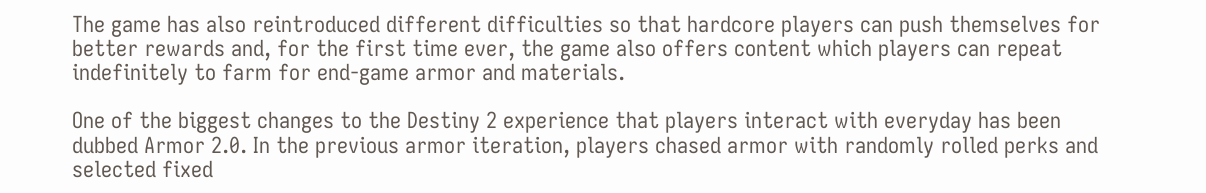The game has also reintroduced different difficulties so that hardcore players can push themselves for better rewards and, for the first time ever, the game also offers content which players can repeat indefinitely to farm for end-game armor and materials.

One of the biggest changes to the Destiny 2 experience that players interact with everyday has been dubbed Armor 2.0. In the previous armor iteration, players chased armor with randomly rolled perks and selected fixed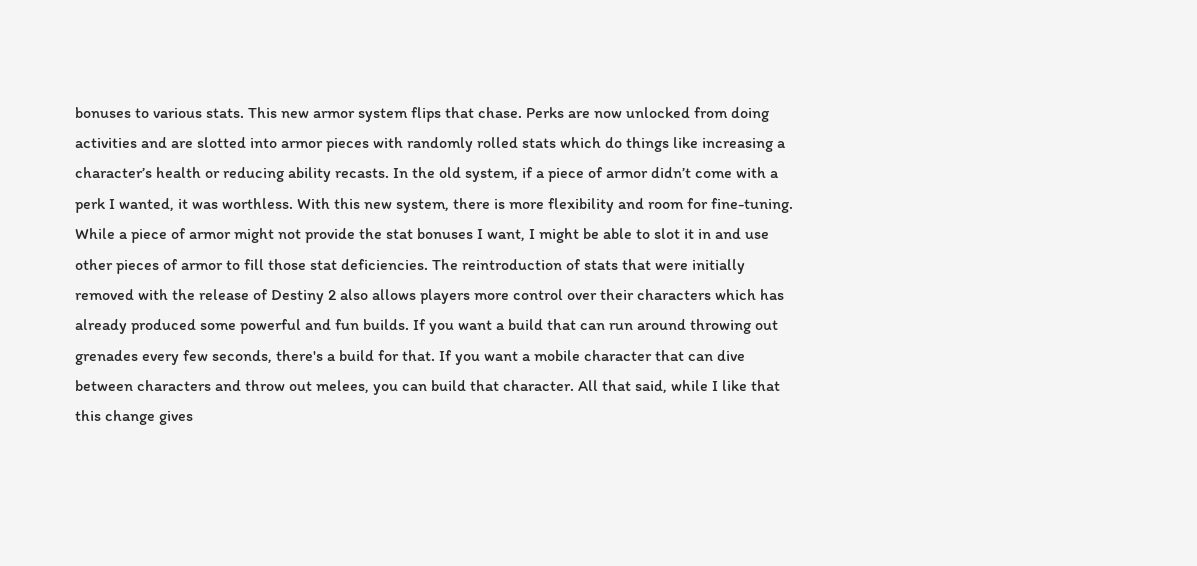bonuses to various stats. This new armor system flips that chase. Perks are now unlocked from doing activities and are slotted into armor pieces with randomly rolled stats which do things like increasing a character’s health or reducing ability recasts. In the old system, if a piece of armor didn’t come with a perk I wanted, it was worthless. With this new system, there is more flexibility and room for fine-tuning. While a piece of armor might not provide the stat bonuses I want, I might be able to slot it in and use other pieces of armor to fill those stat deficiencies. The reintroduction of stats that were initially removed with the release of Destiny 2 also allows players more control over their characters which has already produced some powerful and fun builds. If you want a build that can run around throwing out grenades every few seconds, there's a build for that. If you want a mobile character that can dive between characters and throw out melees, you can build that character. All that said, while I like that this change gives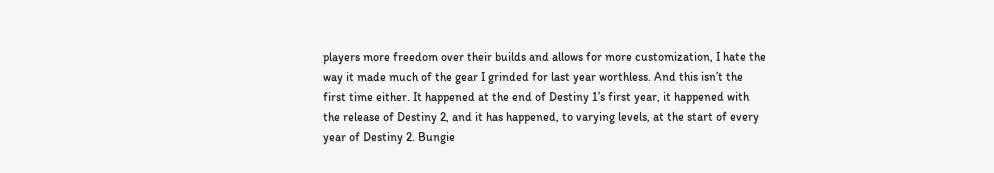players more freedom over their builds and allows for more customization, I hate the way it made much of the gear I grinded for last year worthless. And this isn’t the first time either. It happened at the end of Destiny 1’s first year, it happened with the release of Destiny 2, and it has happened, to varying levels, at the start of every year of Destiny 2. Bungie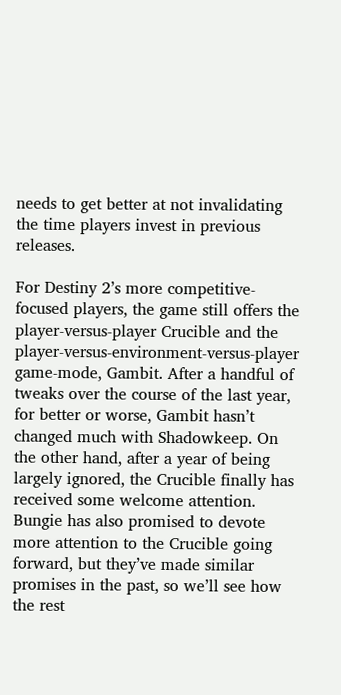needs to get better at not invalidating the time players invest in previous releases.

For Destiny 2’s more competitive-focused players, the game still offers the player-versus-player Crucible and the player-versus-environment-versus-player game-mode, Gambit. After a handful of tweaks over the course of the last year, for better or worse, Gambit hasn’t changed much with Shadowkeep. On the other hand, after a year of being largely ignored, the Crucible finally has received some welcome attention. Bungie has also promised to devote more attention to the Crucible going forward, but they’ve made similar promises in the past, so we’ll see how the rest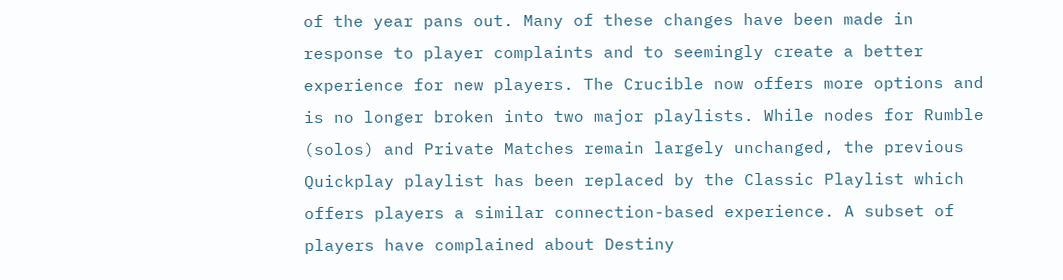of the year pans out. Many of these changes have been made in response to player complaints and to seemingly create a better experience for new players. The Crucible now offers more options and is no longer broken into two major playlists. While nodes for Rumble (solos) and Private Matches remain largely unchanged, the previous Quickplay playlist has been replaced by the Classic Playlist which offers players a similar connection-based experience. A subset of players have complained about Destiny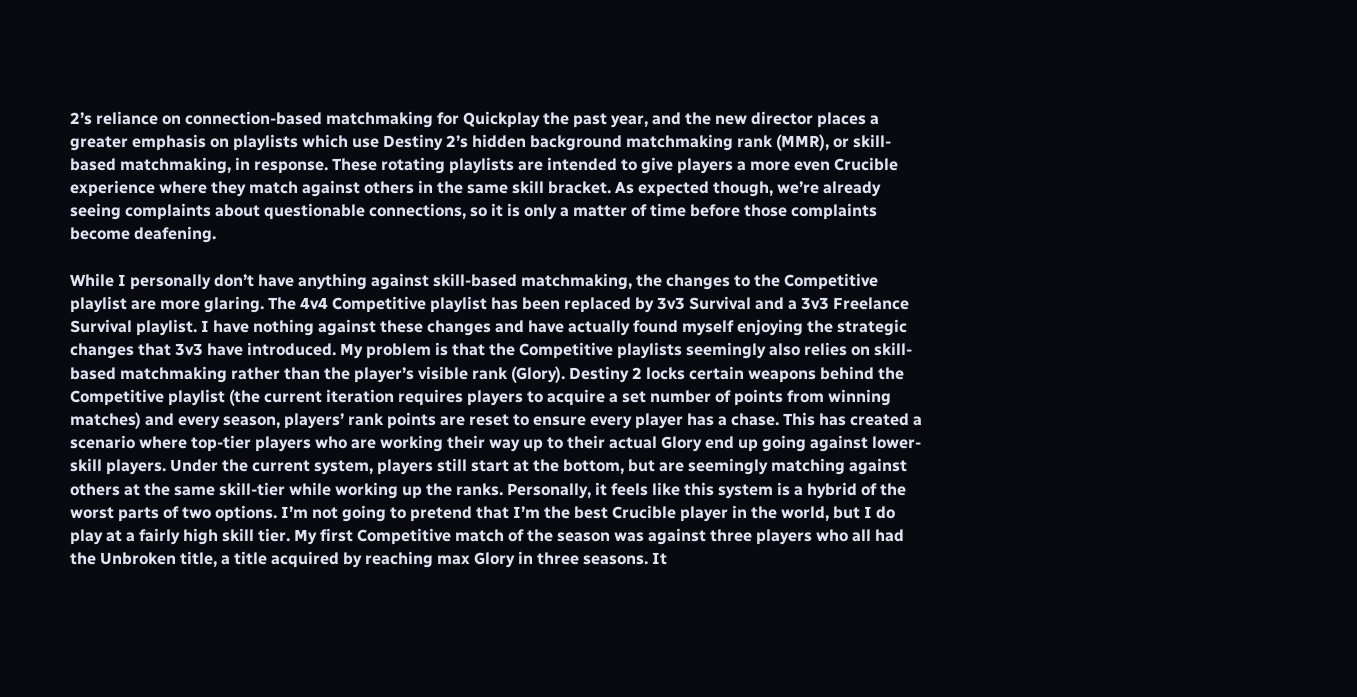2’s reliance on connection-based matchmaking for Quickplay the past year, and the new director places a greater emphasis on playlists which use Destiny 2’s hidden background matchmaking rank (MMR), or skill-based matchmaking, in response. These rotating playlists are intended to give players a more even Crucible experience where they match against others in the same skill bracket. As expected though, we’re already seeing complaints about questionable connections, so it is only a matter of time before those complaints become deafening.

While I personally don’t have anything against skill-based matchmaking, the changes to the Competitive playlist are more glaring. The 4v4 Competitive playlist has been replaced by 3v3 Survival and a 3v3 Freelance Survival playlist. I have nothing against these changes and have actually found myself enjoying the strategic changes that 3v3 have introduced. My problem is that the Competitive playlists seemingly also relies on skill-based matchmaking rather than the player’s visible rank (Glory). Destiny 2 locks certain weapons behind the Competitive playlist (the current iteration requires players to acquire a set number of points from winning matches) and every season, players’ rank points are reset to ensure every player has a chase. This has created a scenario where top-tier players who are working their way up to their actual Glory end up going against lower-skill players. Under the current system, players still start at the bottom, but are seemingly matching against others at the same skill-tier while working up the ranks. Personally, it feels like this system is a hybrid of the worst parts of two options. I’m not going to pretend that I’m the best Crucible player in the world, but I do play at a fairly high skill tier. My first Competitive match of the season was against three players who all had the Unbroken title, a title acquired by reaching max Glory in three seasons. It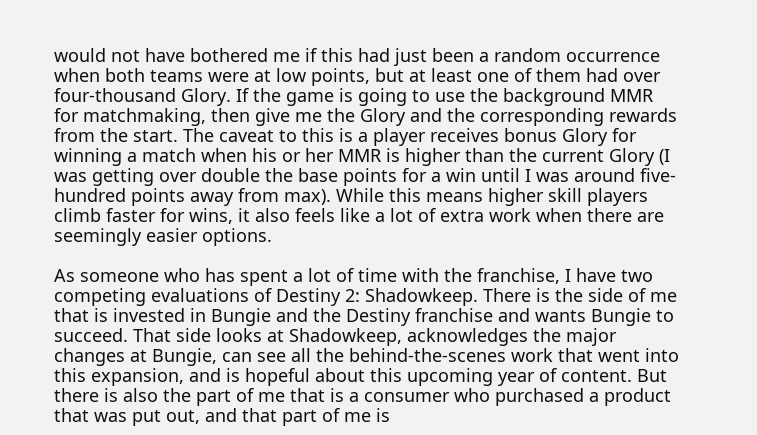would not have bothered me if this had just been a random occurrence when both teams were at low points, but at least one of them had over four-thousand Glory. If the game is going to use the background MMR for matchmaking, then give me the Glory and the corresponding rewards from the start. The caveat to this is a player receives bonus Glory for winning a match when his or her MMR is higher than the current Glory (I was getting over double the base points for a win until I was around five-hundred points away from max). While this means higher skill players climb faster for wins, it also feels like a lot of extra work when there are seemingly easier options.

As someone who has spent a lot of time with the franchise, I have two competing evaluations of Destiny 2: Shadowkeep. There is the side of me that is invested in Bungie and the Destiny franchise and wants Bungie to succeed. That side looks at Shadowkeep, acknowledges the major changes at Bungie, can see all the behind-the-scenes work that went into this expansion, and is hopeful about this upcoming year of content. But there is also the part of me that is a consumer who purchased a product that was put out, and that part of me is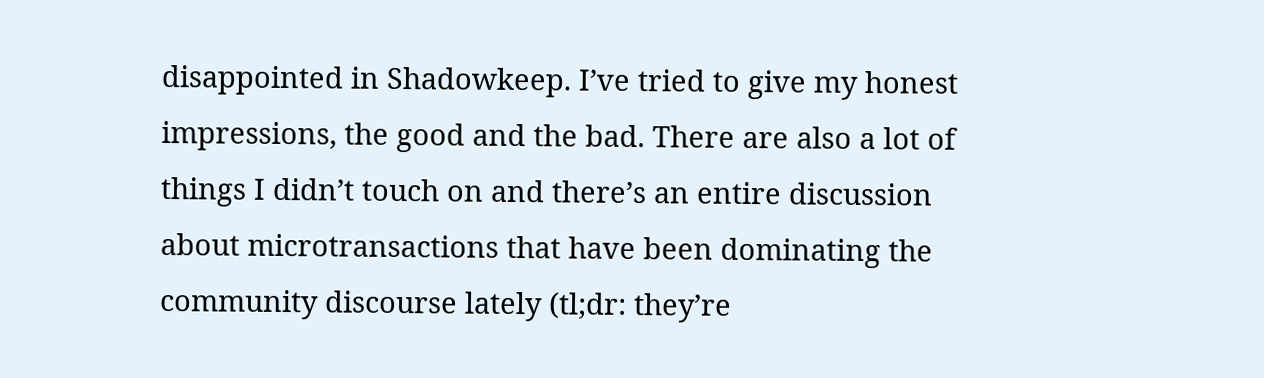disappointed in Shadowkeep. I’ve tried to give my honest impressions, the good and the bad. There are also a lot of things I didn’t touch on and there’s an entire discussion about microtransactions that have been dominating the community discourse lately (tl;dr: they’re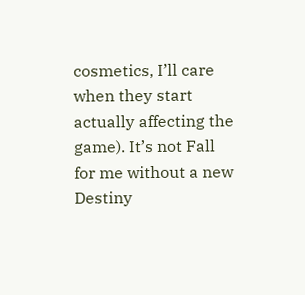cosmetics, I’ll care when they start actually affecting the game). It’s not Fall for me without a new Destiny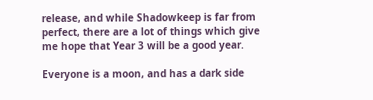release, and while Shadowkeep is far from perfect, there are a lot of things which give me hope that Year 3 will be a good year.

Everyone is a moon, and has a dark side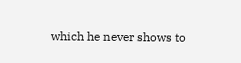which he never shows to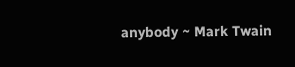anybody ~ Mark Twain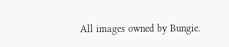All images owned by Bungie.